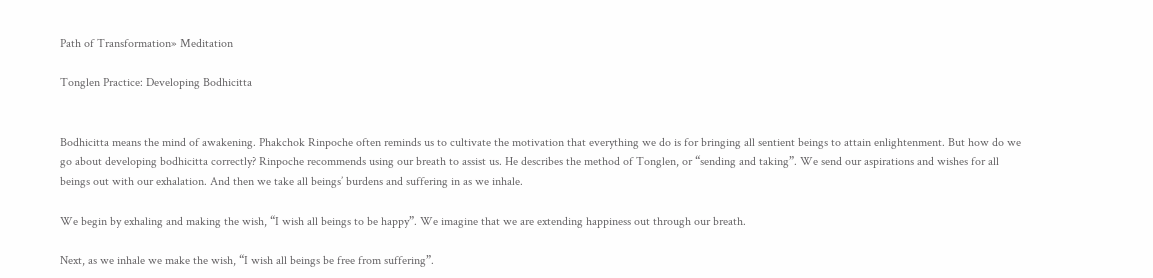Path of Transformation» Meditation

Tonglen Practice: Developing Bodhicitta


Bodhicitta means the mind of awakening. Phakchok Rinpoche often reminds us to cultivate the motivation that everything we do is for bringing all sentient beings to attain enlightenment. But how do we go about developing bodhicitta correctly? Rinpoche recommends using our breath to assist us. He describes the method of Tonglen, or “sending and taking”. We send our aspirations and wishes for all beings out with our exhalation. And then we take all beings’ burdens and suffering in as we inhale.

We begin by exhaling and making the wish, “I wish all beings to be happy”. We imagine that we are extending happiness out through our breath.

Next, as we inhale we make the wish, “I wish all beings be free from suffering”.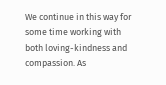We continue in this way for some time working with both loving-kindness and compassion. As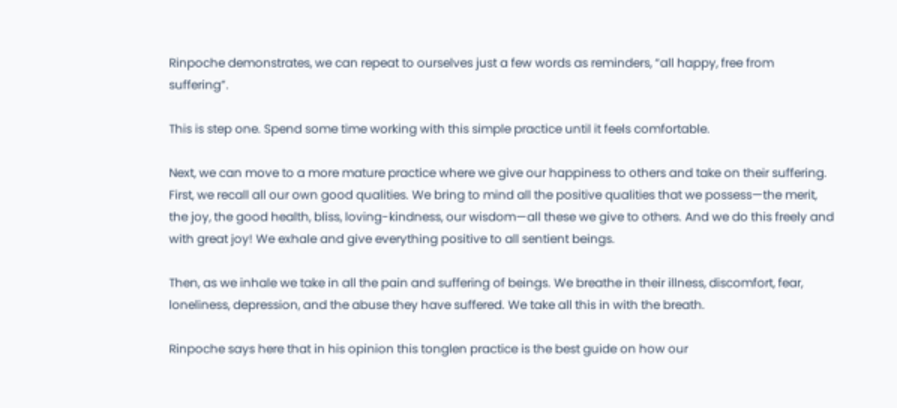Rinpoche demonstrates, we can repeat to ourselves just a few words as reminders, “all happy, free from suffering”.

This is step one. Spend some time working with this simple practice until it feels comfortable.

Next, we can move to a more mature practice where we give our happiness to others and take on their suffering. First, we recall all our own good qualities. We bring to mind all the positive qualities that we possess—the merit, the joy, the good health, bliss, loving-kindness, our wisdom—all these we give to others. And we do this freely and with great joy! We exhale and give everything positive to all sentient beings.

Then, as we inhale we take in all the pain and suffering of beings. We breathe in their illness, discomfort, fear, loneliness, depression, and the abuse they have suffered. We take all this in with the breath.

Rinpoche says here that in his opinion this tonglen practice is the best guide on how our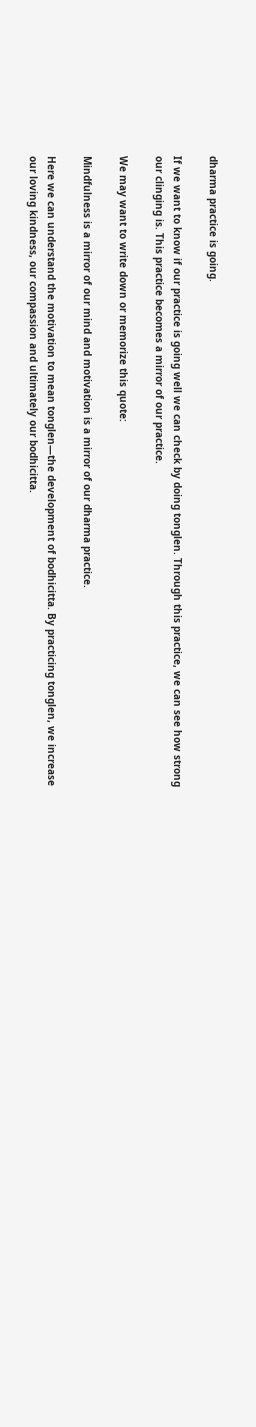dharma practice is going.

If we want to know if our practice is going well we can check by doing tonglen. Through this practice, we can see how strong our clinging is. This practice becomes a mirror of our practice.

We may want to write down or memorize this quote:

Mindfulness is a mirror of our mind and motivation is a mirror of our dharma practice.

Here we can understand the motivation to mean tonglen—the development of bodhicitta. By practicing tonglen, we increase our loving kindness, our compassion and ultimately our bodhicitta.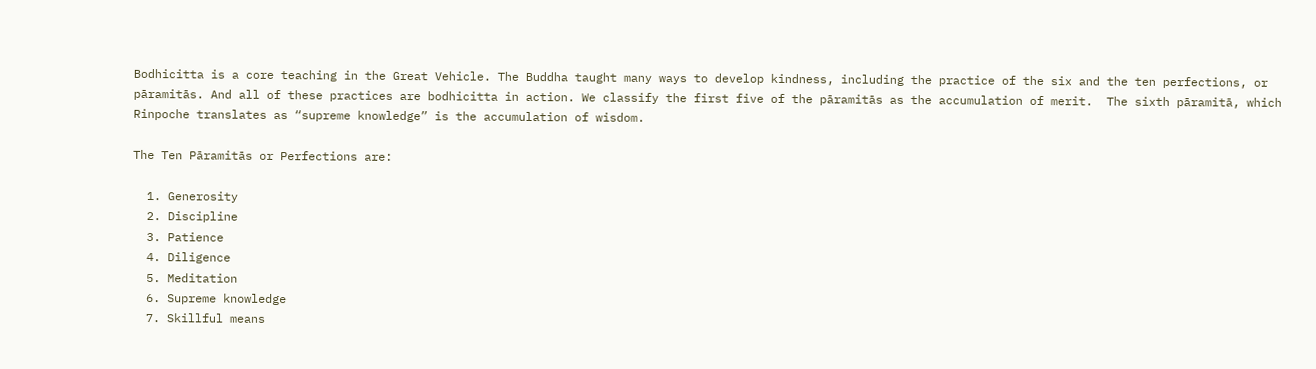Bodhicitta is a core teaching in the Great Vehicle. The Buddha taught many ways to develop kindness, including the practice of the six and the ten perfections, or pāramitās. And all of these practices are bodhicitta in action. We classify the first five of the pāramitās as the accumulation of merit.  The sixth pāramitā, which Rinpoche translates as “supreme knowledge” is the accumulation of wisdom.

The Ten Pāramitās or Perfections are:

  1. Generosity
  2. Discipline
  3. Patience
  4. Diligence
  5. Meditation
  6. Supreme knowledge
  7. Skillful means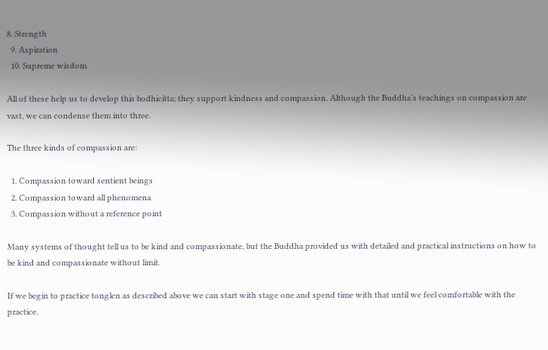8. Strength
  9. Aspiration
  10. Supreme wisdom

All of these help us to develop this bodhicitta; they support kindness and compassion. Although the Buddha’s teachings on compassion are vast, we can condense them into three.

The three kinds of compassion are:

  1. Compassion toward sentient beings
  2. Compassion toward all phenomena
  3. Compassion without a reference point

Many systems of thought tell us to be kind and compassionate, but the Buddha provided us with detailed and practical instructions on how to be kind and compassionate without limit.

If we begin to practice tonglen as described above we can start with stage one and spend time with that until we feel comfortable with the practice.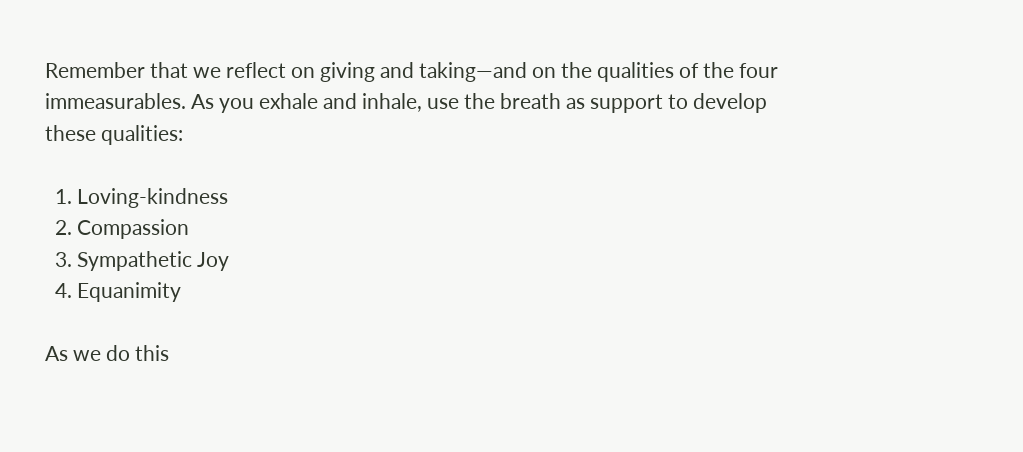Remember that we reflect on giving and taking—and on the qualities of the four immeasurables. As you exhale and inhale, use the breath as support to develop these qualities:

  1. Loving-kindness
  2. Compassion
  3. Sympathetic Joy
  4. Equanimity

As we do this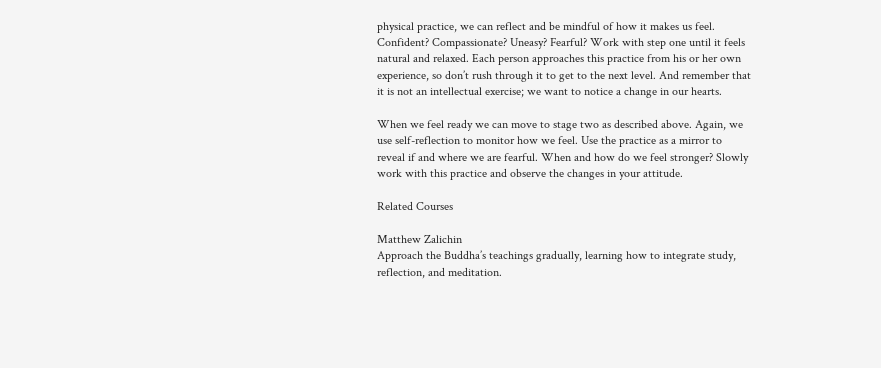physical practice, we can reflect and be mindful of how it makes us feel. Confident? Compassionate? Uneasy? Fearful? Work with step one until it feels natural and relaxed. Each person approaches this practice from his or her own experience, so don’t rush through it to get to the next level. And remember that it is not an intellectual exercise; we want to notice a change in our hearts.

When we feel ready we can move to stage two as described above. Again, we use self-reflection to monitor how we feel. Use the practice as a mirror to reveal if and where we are fearful. When and how do we feel stronger? Slowly work with this practice and observe the changes in your attitude.

Related Courses

Matthew Zalichin
Approach the Buddha’s teachings gradually, learning how to integrate study, reflection, and meditation.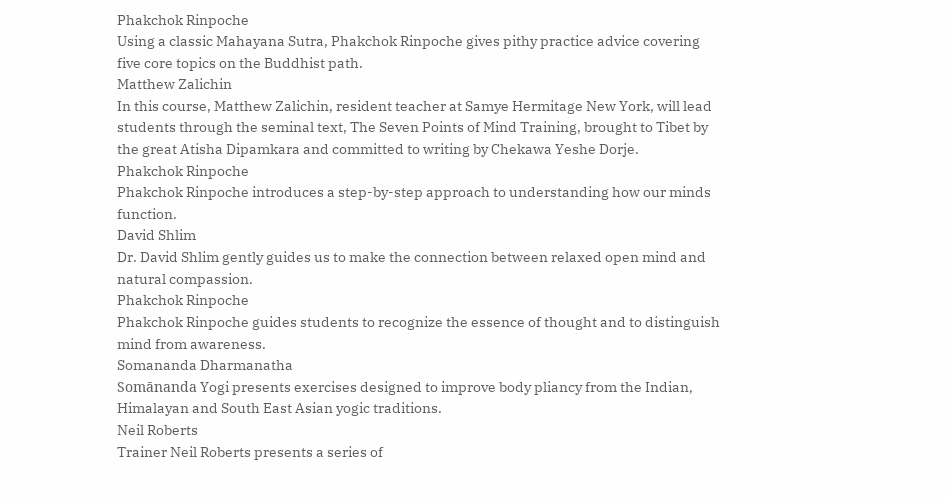Phakchok Rinpoche
Using a classic Mahayana Sutra, Phakchok Rinpoche gives pithy practice advice covering five core topics on the Buddhist path.
Matthew Zalichin
In this course, Matthew Zalichin, resident teacher at Samye Hermitage New York, will lead students through the seminal text, The Seven Points of Mind Training, brought to Tibet by the great Atisha Dipamkara and committed to writing by Chekawa Yeshe Dorje.
Phakchok Rinpoche
Phakchok Rinpoche introduces a step-by-step approach to understanding how our minds function.
David Shlim
Dr. David Shlim gently guides us to make the connection between relaxed open mind and natural compassion.
Phakchok Rinpoche
Phakchok Rinpoche guides students to recognize the essence of thought and to distinguish mind from awareness.
Somananda Dharmanatha
Somānanda Yogi presents exercises designed to improve body pliancy from the Indian, Himalayan and South East Asian yogic traditions.
Neil Roberts
Trainer Neil Roberts presents a series of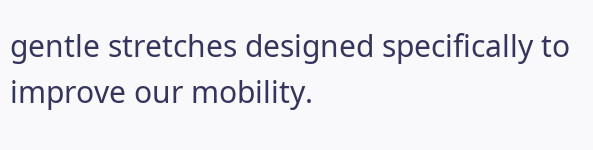gentle stretches designed specifically to improve our mobility.